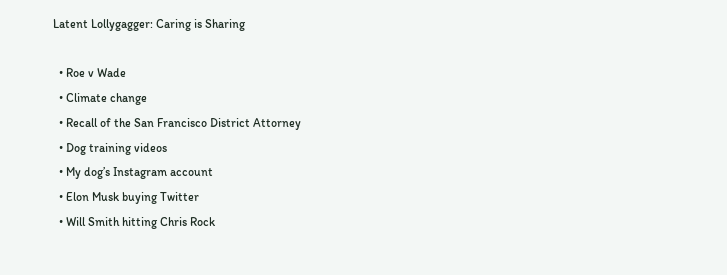Latent Lollygagger: Caring is Sharing

  • Roe v Wade
  • Climate change
  • Recall of the San Francisco District Attorney
  • Dog training videos
  • My dog’s Instagram account
  • Elon Musk buying Twitter
  • Will Smith hitting Chris Rock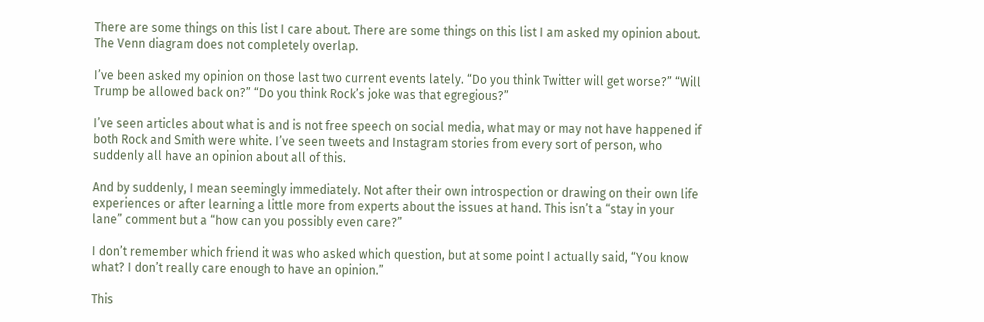There are some things on this list I care about. There are some things on this list I am asked my opinion about. The Venn diagram does not completely overlap.

I’ve been asked my opinion on those last two current events lately. “Do you think Twitter will get worse?” “Will Trump be allowed back on?” “Do you think Rock’s joke was that egregious?”

I’ve seen articles about what is and is not free speech on social media, what may or may not have happened if both Rock and Smith were white. I’ve seen tweets and Instagram stories from every sort of person, who suddenly all have an opinion about all of this.

And by suddenly, I mean seemingly immediately. Not after their own introspection or drawing on their own life experiences or after learning a little more from experts about the issues at hand. This isn’t a “stay in your lane” comment but a “how can you possibly even care?”

I don’t remember which friend it was who asked which question, but at some point I actually said, “You know what? I don’t really care enough to have an opinion.”

This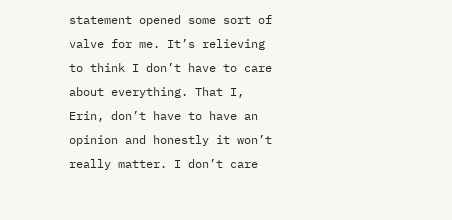statement opened some sort of valve for me. It’s relieving to think I don’t have to care about everything. That I, Erin, don’t have to have an opinion and honestly it won’t really matter. I don’t care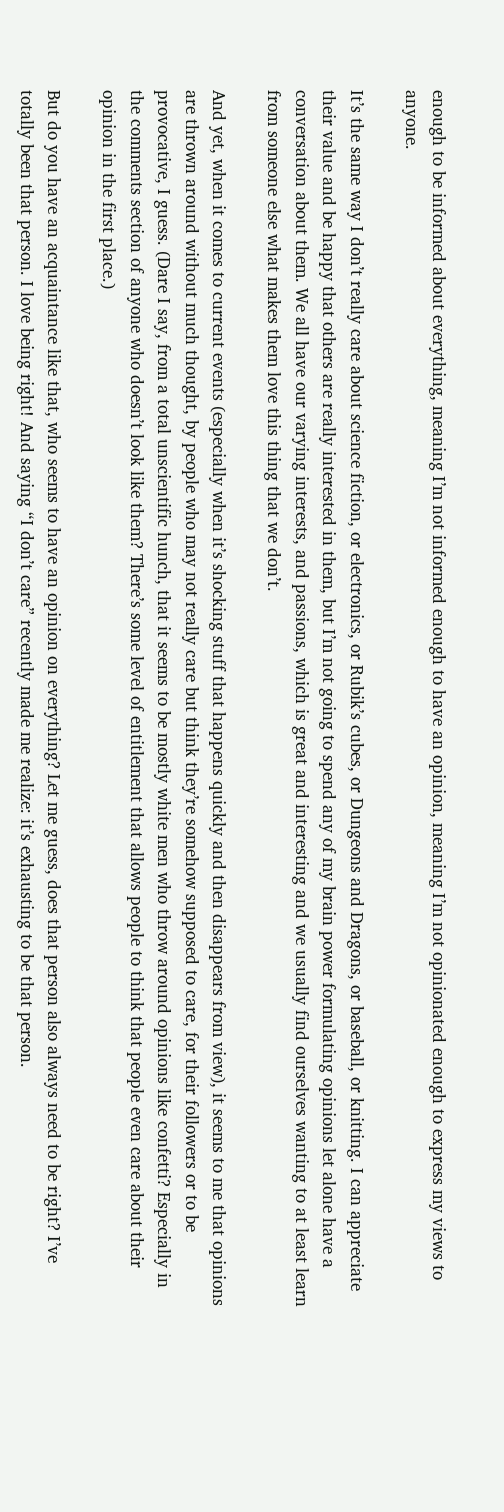enough to be informed about everything, meaning I’m not informed enough to have an opinion, meaning I’m not opinionated enough to express my views to anyone.

It’s the same way I don’t really care about science fiction, or electronics, or Rubik’s cubes, or Dungeons and Dragons, or baseball, or knitting. I can appreciate their value and be happy that others are really interested in them, but I’m not going to spend any of my brain power formulating opinions let alone have a conversation about them. We all have our varying interests, and passions, which is great and interesting and we usually find ourselves wanting to at least learn from someone else what makes them love this thing that we don’t.

And yet, when it comes to current events (especially when it’s shocking stuff that happens quickly and then disappears from view), it seems to me that opinions are thrown around without much thought, by people who may not really care but think they’re somehow supposed to care, for their followers or to be provocative, I guess. (Dare I say, from a total unscientific hunch, that it seems to be mostly white men who throw around opinions like confetti? Especially in the comments section of anyone who doesn’t look like them? There’s some level of entitlement that allows people to think that people even care about their opinion in the first place.)

But do you have an acquaintance like that, who seems to have an opinion on everything? Let me guess, does that person also always need to be right? I’ve totally been that person. I love being right! And saying “I don’t care” recently made me realize: it’s exhausting to be that person.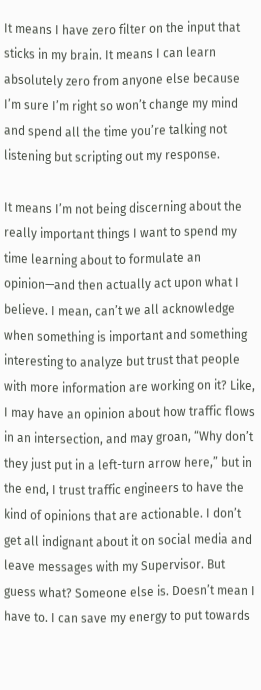It means I have zero filter on the input that sticks in my brain. It means I can learn absolutely zero from anyone else because I’m sure I’m right so won’t change my mind and spend all the time you’re talking not listening but scripting out my response.

It means I’m not being discerning about the really important things I want to spend my time learning about to formulate an opinion—and then actually act upon what I believe. I mean, can’t we all acknowledge when something is important and something interesting to analyze but trust that people with more information are working on it? Like, I may have an opinion about how traffic flows in an intersection, and may groan, “Why don’t they just put in a left-turn arrow here,” but in the end, I trust traffic engineers to have the kind of opinions that are actionable. I don’t get all indignant about it on social media and leave messages with my Supervisor. But guess what? Someone else is. Doesn’t mean I have to. I can save my energy to put towards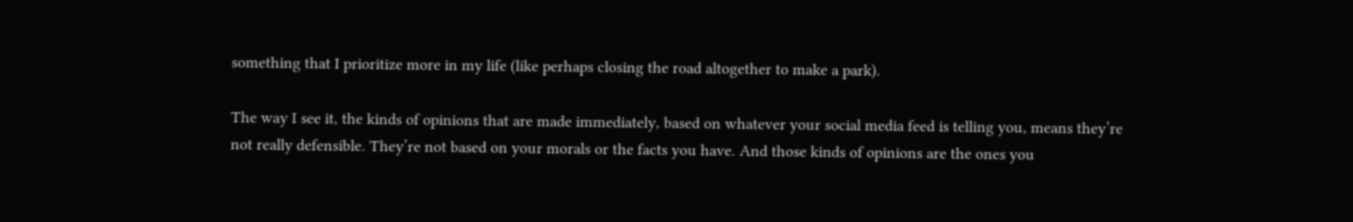something that I prioritize more in my life (like perhaps closing the road altogether to make a park).

The way I see it, the kinds of opinions that are made immediately, based on whatever your social media feed is telling you, means they’re not really defensible. They’re not based on your morals or the facts you have. And those kinds of opinions are the ones you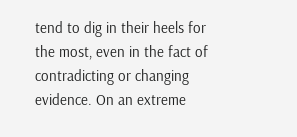tend to dig in their heels for the most, even in the fact of contradicting or changing evidence. On an extreme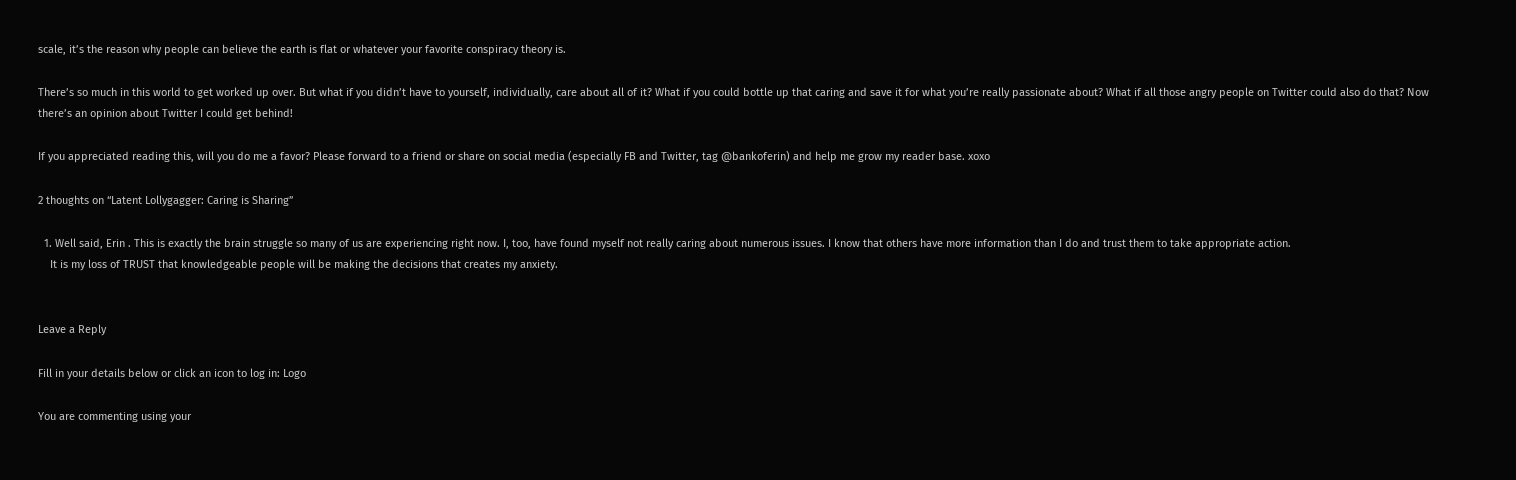scale, it’s the reason why people can believe the earth is flat or whatever your favorite conspiracy theory is.

There’s so much in this world to get worked up over. But what if you didn’t have to yourself, individually, care about all of it? What if you could bottle up that caring and save it for what you’re really passionate about? What if all those angry people on Twitter could also do that? Now there’s an opinion about Twitter I could get behind!

If you appreciated reading this, will you do me a favor? Please forward to a friend or share on social media (especially FB and Twitter, tag @bankoferin) and help me grow my reader base. xoxo

2 thoughts on “Latent Lollygagger: Caring is Sharing”

  1. Well said, Erin . This is exactly the brain struggle so many of us are experiencing right now. I, too, have found myself not really caring about numerous issues. I know that others have more information than I do and trust them to take appropriate action.
    It is my loss of TRUST that knowledgeable people will be making the decisions that creates my anxiety.


Leave a Reply

Fill in your details below or click an icon to log in: Logo

You are commenting using your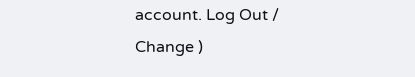account. Log Out /  Change )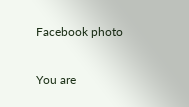Facebook photo

You are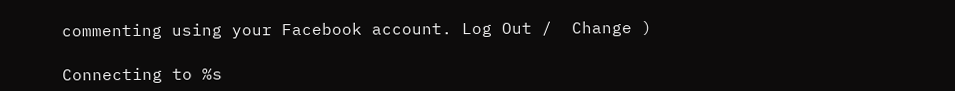commenting using your Facebook account. Log Out /  Change )

Connecting to %s